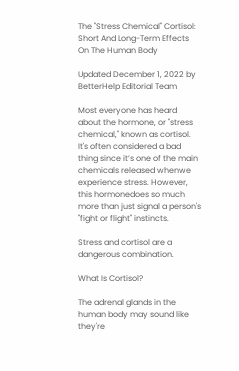The "Stress Chemical" Cortisol: Short And Long-Term Effects On The Human Body

Updated December 1, 2022 by BetterHelp Editorial Team

Most everyone has heard about the hormone, or "stress chemical," known as cortisol. It's often considered a bad thing since it’s one of the main chemicals released whenwe experience stress. However, this hormonedoes so much more than just signal a person's "fight or flight" instincts.

Stress and cortisol are a dangerous combination.

What Is Cortisol?

The adrenal glands in the human body may sound like they're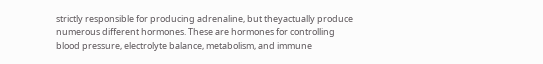strictly responsible for producing adrenaline, but theyactually produce numerous different hormones. These are hormones for controlling blood pressure, electrolyte balance, metabolism, and immune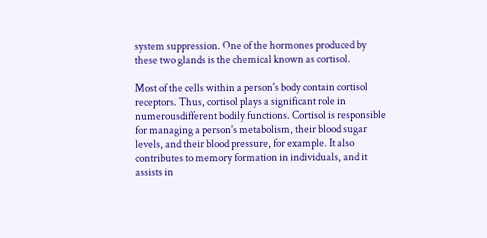system suppression. One of the hormones produced by these two glands is the chemical known as cortisol.

Most of the cells within a person's body contain cortisol receptors. Thus, cortisol plays a significant role in numerousdifferent bodily functions. Cortisol is responsible for managing a person's metabolism, their blood sugar levels, and their blood pressure, for example. It also contributes to memory formation in individuals, and it assists in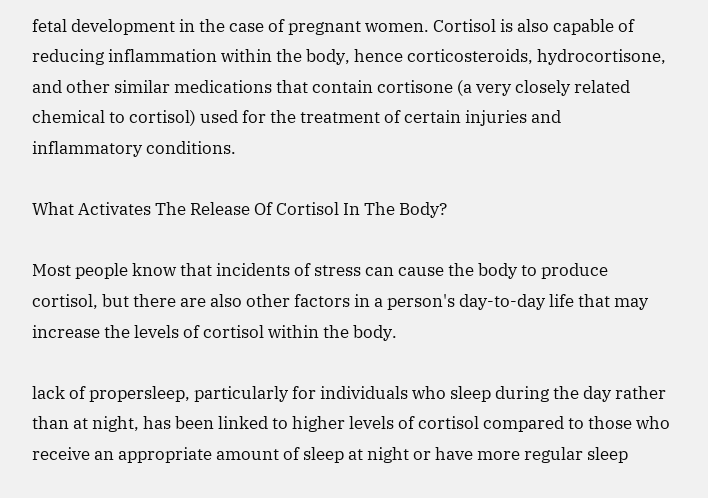fetal development in the case of pregnant women. Cortisol is also capable of reducing inflammation within the body, hence corticosteroids, hydrocortisone, and other similar medications that contain cortisone (a very closely related chemical to cortisol) used for the treatment of certain injuries and inflammatory conditions.

What Activates The Release Of Cortisol In The Body?

Most people know that incidents of stress can cause the body to produce cortisol, but there are also other factors in a person's day-to-day life that may increase the levels of cortisol within the body.

lack of propersleep, particularly for individuals who sleep during the day rather than at night, has been linked to higher levels of cortisol compared to those who receive an appropriate amount of sleep at night or have more regular sleep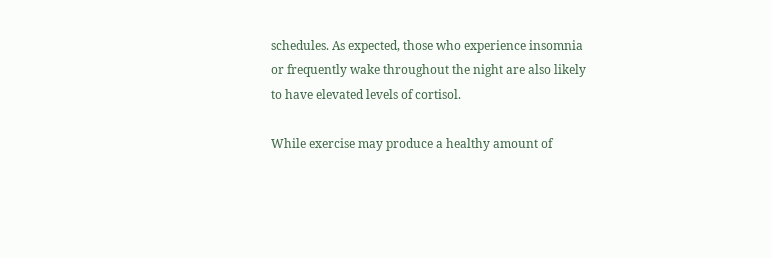schedules. As expected, those who experience insomnia or frequently wake throughout the night are also likely to have elevated levels of cortisol.

While exercise may produce a healthy amount of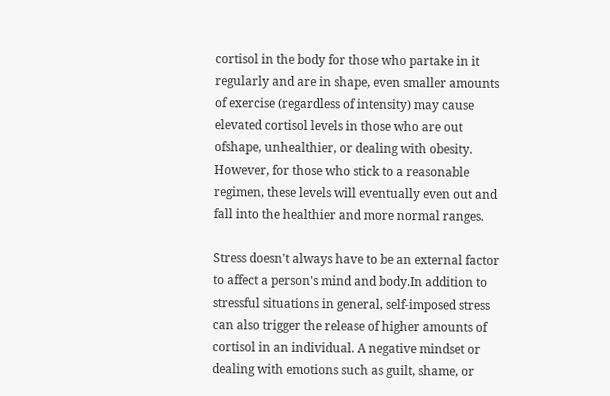cortisol in the body for those who partake in it regularly and are in shape, even smaller amounts of exercise (regardless of intensity) may cause elevated cortisol levels in those who are out ofshape, unhealthier, or dealing with obesity. However, for those who stick to a reasonable regimen, these levels will eventually even out and fall into the healthier and more normal ranges.

Stress doesn't always have to be an external factor to affect a person's mind and body.In addition to stressful situations in general, self-imposed stress can also trigger the release of higher amounts of cortisol in an individual. A negative mindset or dealing with emotions such as guilt, shame, or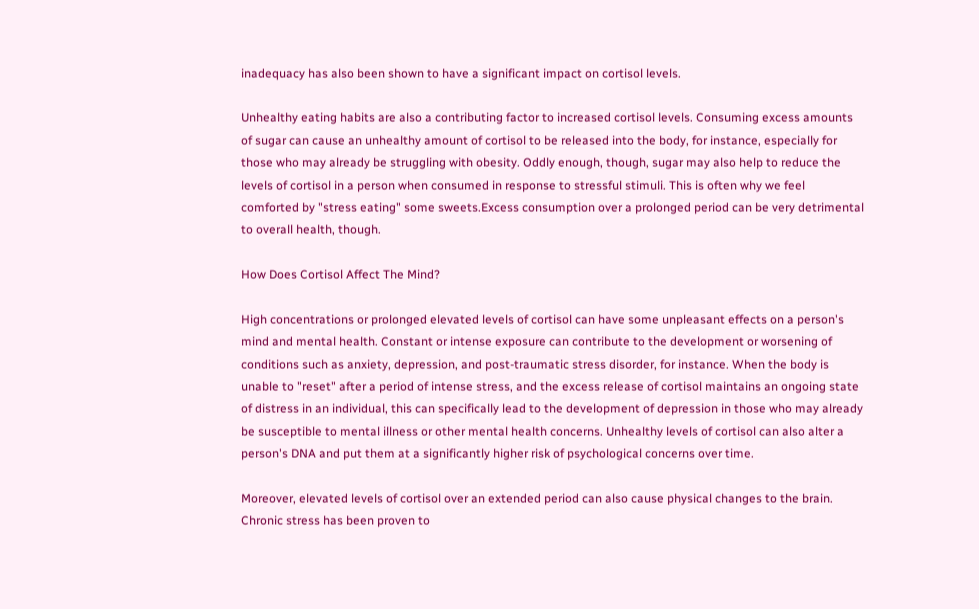inadequacy has also been shown to have a significant impact on cortisol levels.

Unhealthy eating habits are also a contributing factor to increased cortisol levels. Consuming excess amounts of sugar can cause an unhealthy amount of cortisol to be released into the body, for instance, especially for those who may already be struggling with obesity. Oddly enough, though, sugar may also help to reduce the levels of cortisol in a person when consumed in response to stressful stimuli. This is often why we feel comforted by "stress eating" some sweets.Excess consumption over a prolonged period can be very detrimental to overall health, though.

How Does Cortisol Affect The Mind?

High concentrations or prolonged elevated levels of cortisol can have some unpleasant effects on a person's mind and mental health. Constant or intense exposure can contribute to the development or worsening of conditions such as anxiety, depression, and post-traumatic stress disorder, for instance. When the body is unable to "reset" after a period of intense stress, and the excess release of cortisol maintains an ongoing state of distress in an individual, this can specifically lead to the development of depression in those who may already be susceptible to mental illness or other mental health concerns. Unhealthy levels of cortisol can also alter a person's DNA and put them at a significantly higher risk of psychological concerns over time.

Moreover, elevated levels of cortisol over an extended period can also cause physical changes to the brain. Chronic stress has been proven to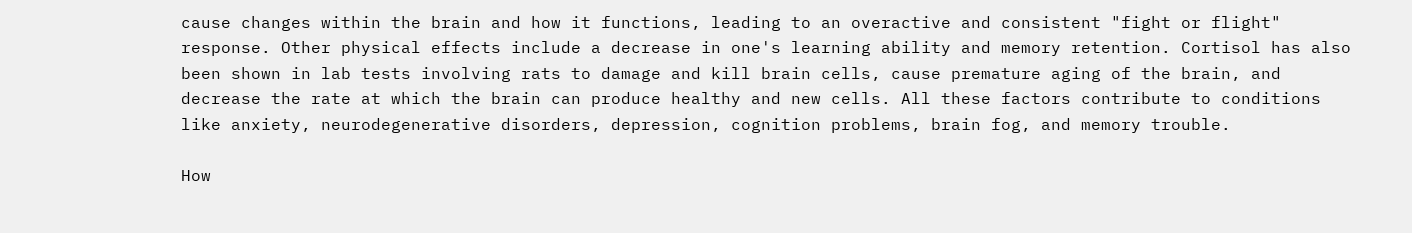cause changes within the brain and how it functions, leading to an overactive and consistent "fight or flight" response. Other physical effects include a decrease in one's learning ability and memory retention. Cortisol has also been shown in lab tests involving rats to damage and kill brain cells, cause premature aging of the brain, and decrease the rate at which the brain can produce healthy and new cells. All these factors contribute to conditions like anxiety, neurodegenerative disorders, depression, cognition problems, brain fog, and memory trouble.

How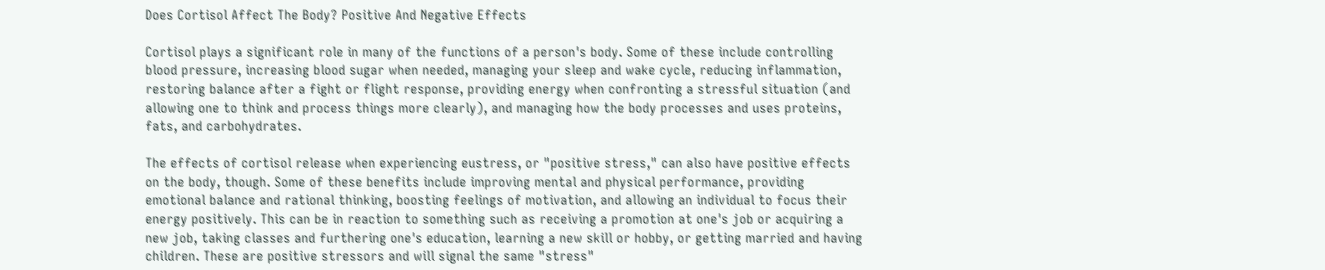Does Cortisol Affect The Body? Positive And Negative Effects

Cortisol plays a significant role in many of the functions of a person's body. Some of these include controlling blood pressure, increasing blood sugar when needed, managing your sleep and wake cycle, reducing inflammation, restoring balance after a fight or flight response, providing energy when confronting a stressful situation (and allowing one to think and process things more clearly), and managing how the body processes and uses proteins, fats, and carbohydrates.

The effects of cortisol release when experiencing eustress, or "positive stress," can also have positive effects on the body, though. Some of these benefits include improving mental and physical performance, providing emotional balance and rational thinking, boosting feelings of motivation, and allowing an individual to focus their energy positively. This can be in reaction to something such as receiving a promotion at one's job or acquiring a new job, taking classes and furthering one's education, learning a new skill or hobby, or getting married and having children. These are positive stressors and will signal the same "stress"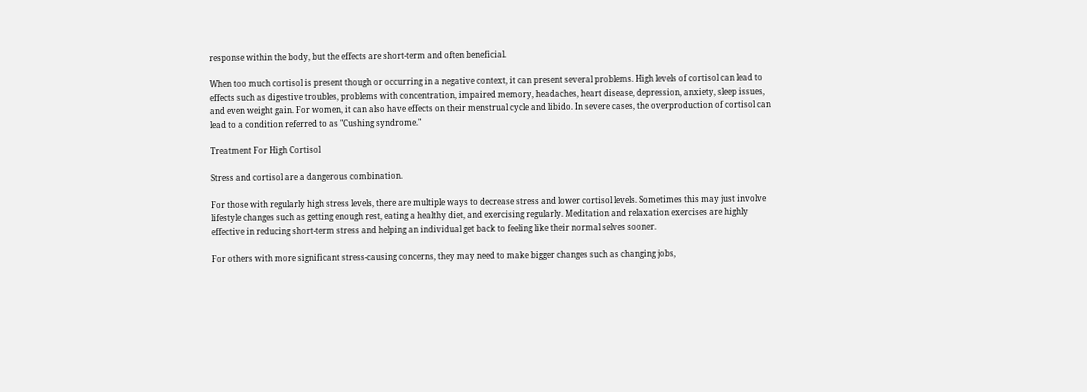response within the body, but the effects are short-term and often beneficial.

When too much cortisol is present though or occurring in a negative context, it can present several problems. High levels of cortisol can lead to effects such as digestive troubles, problems with concentration, impaired memory, headaches, heart disease, depression, anxiety, sleep issues, and even weight gain. For women, it can also have effects on their menstrual cycle and libido. In severe cases, the overproduction of cortisol can lead to a condition referred to as "Cushing syndrome."

Treatment For High Cortisol

Stress and cortisol are a dangerous combination.

For those with regularly high stress levels, there are multiple ways to decrease stress and lower cortisol levels. Sometimes this may just involve lifestyle changes such as getting enough rest, eating a healthy diet, and exercising regularly. Meditation and relaxation exercises are highly effective in reducing short-term stress and helping an individual get back to feeling like their normal selves sooner.

For others with more significant stress-causing concerns, they may need to make bigger changes such as changing jobs,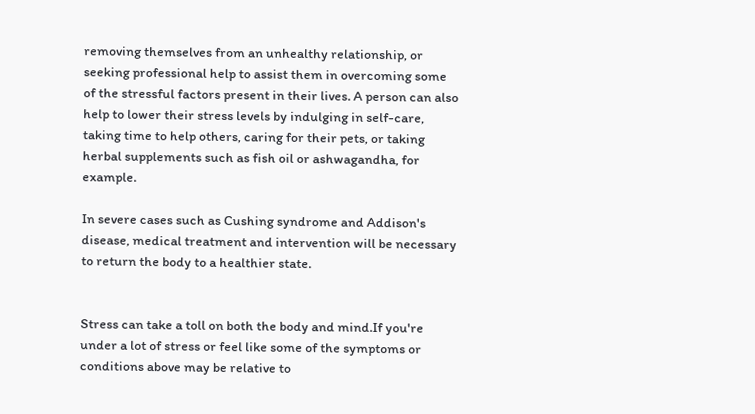removing themselves from an unhealthy relationship, or seeking professional help to assist them in overcoming some of the stressful factors present in their lives. A person can also help to lower their stress levels by indulging in self-care, taking time to help others, caring for their pets, or taking herbal supplements such as fish oil or ashwagandha, for example.

In severe cases such as Cushing syndrome and Addison's disease, medical treatment and intervention will be necessary to return the body to a healthier state.


Stress can take a toll on both the body and mind.If you're under a lot of stress or feel like some of the symptoms or conditions above may be relative to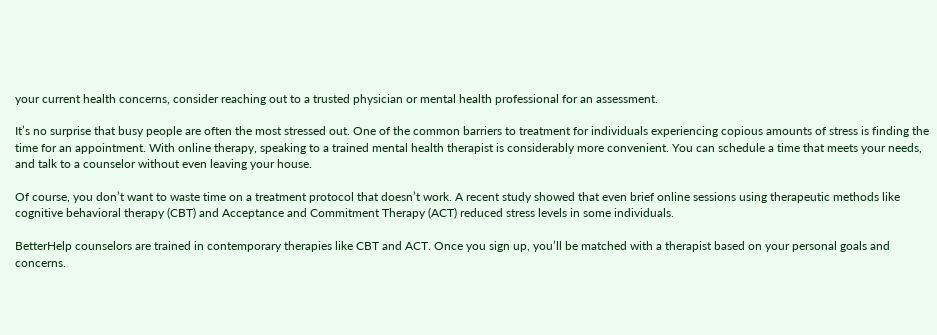your current health concerns, consider reaching out to a trusted physician or mental health professional for an assessment.

It’s no surprise that busy people are often the most stressed out. One of the common barriers to treatment for individuals experiencing copious amounts of stress is finding the time for an appointment. With online therapy, speaking to a trained mental health therapist is considerably more convenient. You can schedule a time that meets your needs, and talk to a counselor without even leaving your house.

Of course, you don’t want to waste time on a treatment protocol that doesn’t work. A recent study showed that even brief online sessions using therapeutic methods like cognitive behavioral therapy (CBT) and Acceptance and Commitment Therapy (ACT) reduced stress levels in some individuals.

BetterHelp counselors are trained in contemporary therapies like CBT and ACT. Once you sign up, you’ll be matched with a therapist based on your personal goals and concerns.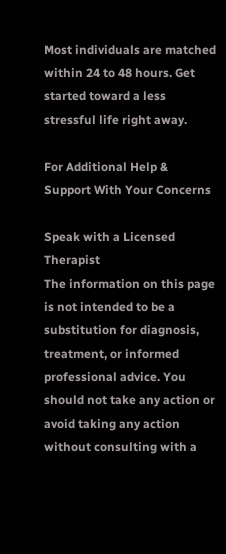Most individuals are matched within 24 to 48 hours. Get started toward a less stressful life right away.

For Additional Help & Support With Your Concerns

Speak with a Licensed Therapist
The information on this page is not intended to be a substitution for diagnosis, treatment, or informed professional advice. You should not take any action or avoid taking any action without consulting with a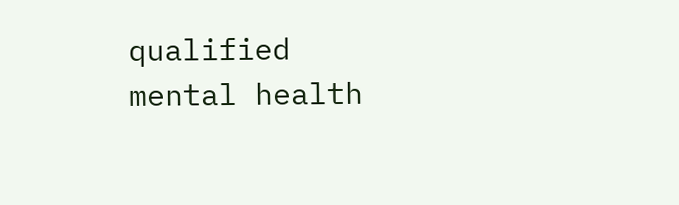qualified mental health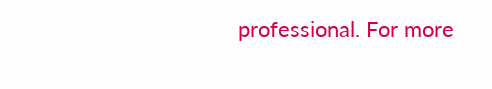professional. For more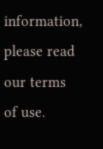information, please read our terms of use.